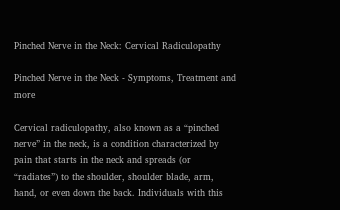Pinched Nerve in the Neck: Cervical Radiculopathy

Pinched Nerve in the Neck - Symptoms, Treatment and more

Cervical radiculopathy, also known as a “pinched nerve” in the neck, is a condition characterized by pain that starts in the neck and spreads (or “radiates”) to the shoulder, shoulder blade, arm, hand, or even down the back. Individuals with this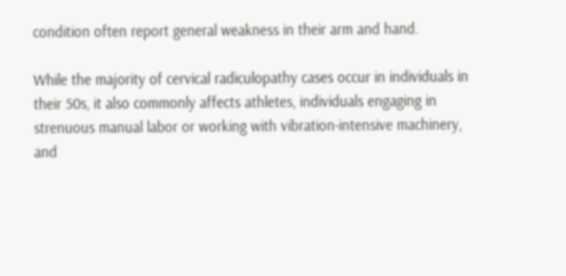condition often report general weakness in their arm and hand.

While the majority of cervical radiculopathy cases occur in individuals in their 50s, it also commonly affects athletes, individuals engaging in strenuous manual labor or working with vibration-intensive machinery, and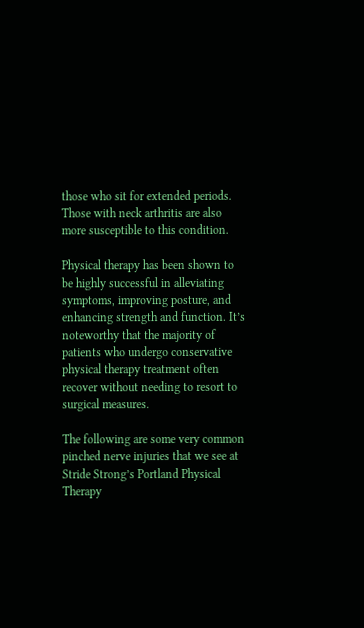those who sit for extended periods. Those with neck arthritis are also more susceptible to this condition.

Physical therapy has been shown to be highly successful in alleviating symptoms, improving posture, and enhancing strength and function. It’s noteworthy that the majority of patients who undergo conservative physical therapy treatment often recover without needing to resort to surgical measures.

The following are some very common pinched nerve injuries that we see at Stride Strong’s Portland Physical Therapy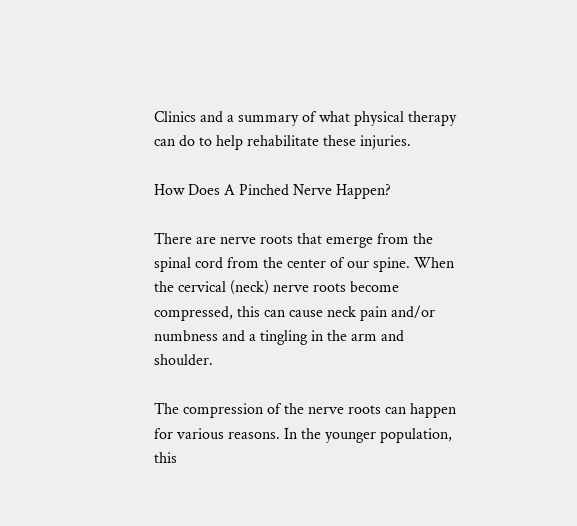Clinics and a summary of what physical therapy can do to help rehabilitate these injuries.

How Does A Pinched Nerve Happen?

There are nerve roots that emerge from the spinal cord from the center of our spine. When the cervical (neck) nerve roots become compressed, this can cause neck pain and/or numbness and a tingling in the arm and shoulder.

The compression of the nerve roots can happen for various reasons. In the younger population, this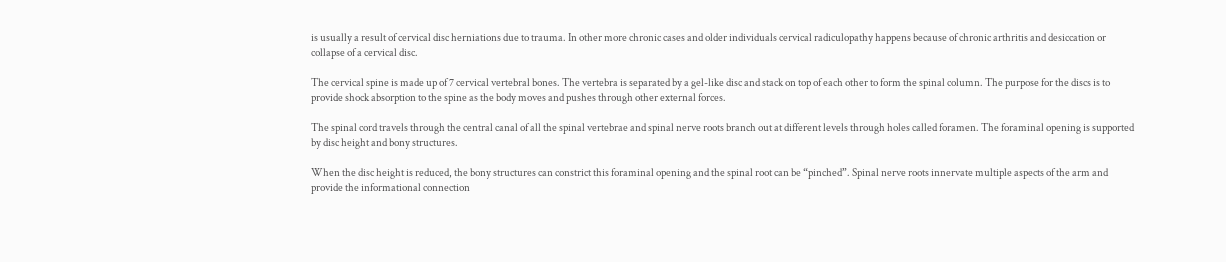is usually a result of cervical disc herniations due to trauma. In other more chronic cases and older individuals cervical radiculopathy happens because of chronic arthritis and desiccation or collapse of a cervical disc.

The cervical spine is made up of 7 cervical vertebral bones. The vertebra is separated by a gel-like disc and stack on top of each other to form the spinal column. The purpose for the discs is to provide shock absorption to the spine as the body moves and pushes through other external forces.

The spinal cord travels through the central canal of all the spinal vertebrae and spinal nerve roots branch out at different levels through holes called foramen. The foraminal opening is supported by disc height and bony structures.

When the disc height is reduced, the bony structures can constrict this foraminal opening and the spinal root can be “pinched”. Spinal nerve roots innervate multiple aspects of the arm and provide the informational connection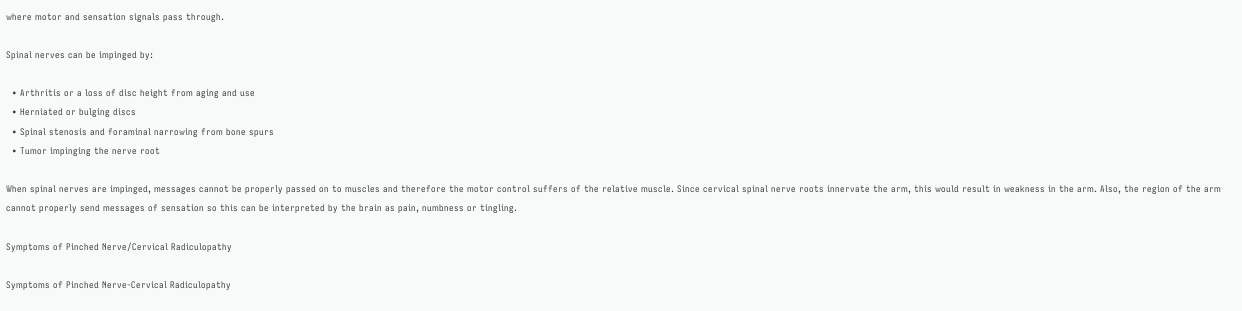where motor and sensation signals pass through.

Spinal nerves can be impinged by:

  • Arthritis or a loss of disc height from aging and use
  • Herniated or bulging discs
  • Spinal stenosis and foraminal narrowing from bone spurs
  • Tumor impinging the nerve root

When spinal nerves are impinged, messages cannot be properly passed on to muscles and therefore the motor control suffers of the relative muscle. Since cervical spinal nerve roots innervate the arm, this would result in weakness in the arm. Also, the region of the arm cannot properly send messages of sensation so this can be interpreted by the brain as pain, numbness or tingling.

Symptoms of Pinched Nerve/Cervical Radiculopathy

Symptoms of Pinched Nerve-Cervical Radiculopathy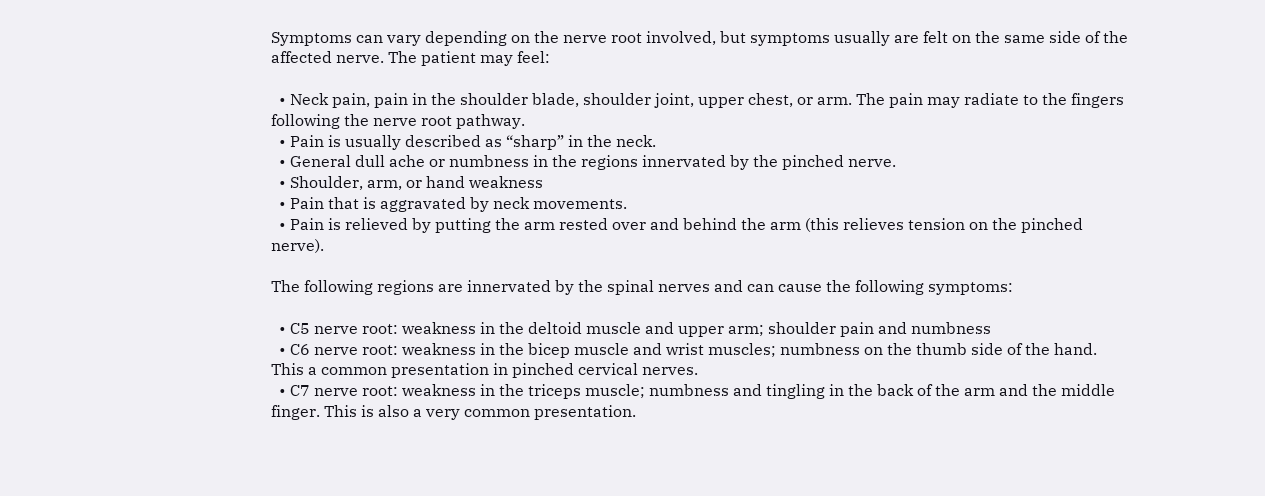Symptoms can vary depending on the nerve root involved, but symptoms usually are felt on the same side of the affected nerve. The patient may feel:

  • Neck pain, pain in the shoulder blade, shoulder joint, upper chest, or arm. The pain may radiate to the fingers following the nerve root pathway.
  • Pain is usually described as “sharp” in the neck.
  • General dull ache or numbness in the regions innervated by the pinched nerve.
  • Shoulder, arm, or hand weakness
  • Pain that is aggravated by neck movements.
  • Pain is relieved by putting the arm rested over and behind the arm (this relieves tension on the pinched nerve).

The following regions are innervated by the spinal nerves and can cause the following symptoms:

  • C5 nerve root: weakness in the deltoid muscle and upper arm; shoulder pain and numbness
  • C6 nerve root: weakness in the bicep muscle and wrist muscles; numbness on the thumb side of the hand. This a common presentation in pinched cervical nerves.
  • C7 nerve root: weakness in the triceps muscle; numbness and tingling in the back of the arm and the middle finger. This is also a very common presentation.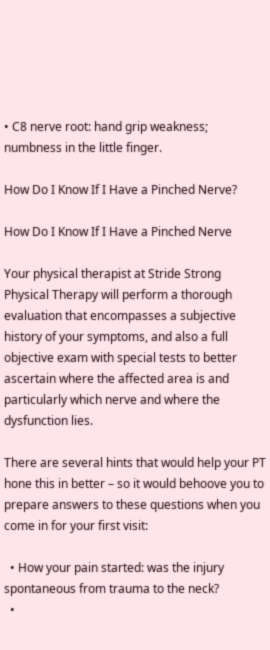• C8 nerve root: hand grip weakness; numbness in the little finger.

How Do I Know If I Have a Pinched Nerve?

How Do I Know If I Have a Pinched Nerve

Your physical therapist at Stride Strong Physical Therapy will perform a thorough evaluation that encompasses a subjective history of your symptoms, and also a full objective exam with special tests to better ascertain where the affected area is and particularly which nerve and where the dysfunction lies.

There are several hints that would help your PT hone this in better – so it would behoove you to prepare answers to these questions when you come in for your first visit:

  • How your pain started: was the injury spontaneous from trauma to the neck?
  •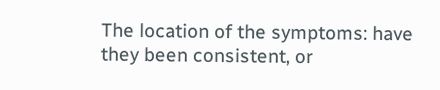The location of the symptoms: have they been consistent, or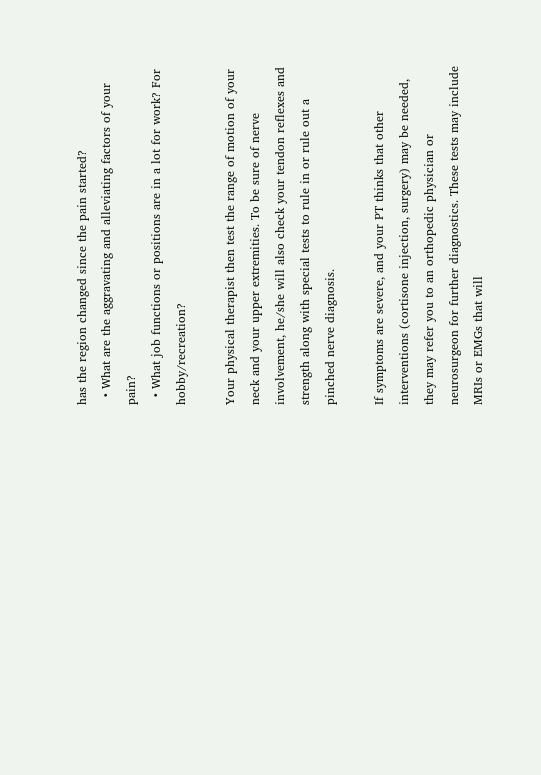has the region changed since the pain started?
  • What are the aggravating and alleviating factors of your pain?
  • What job functions or positions are in a lot for work? For hobby/recreation?

Your physical therapist then test the range of motion of your neck and your upper extremities. To be sure of nerve involvement, he/she will also check your tendon reflexes and strength along with special tests to rule in or rule out a pinched nerve diagnosis.

If symptoms are severe, and your PT thinks that other interventions (cortisone injection, surgery) may be needed, they may refer you to an orthopedic physician or neurosurgeon for further diagnostics. These tests may include MRIs or EMGs that will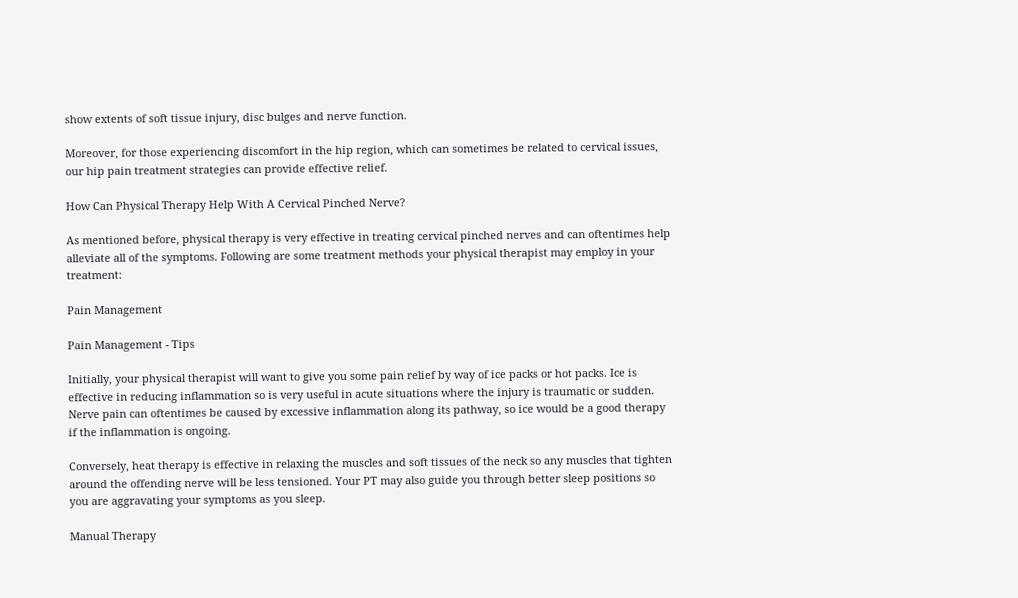show extents of soft tissue injury, disc bulges and nerve function.

Moreover, for those experiencing discomfort in the hip region, which can sometimes be related to cervical issues, our hip pain treatment strategies can provide effective relief.

How Can Physical Therapy Help With A Cervical Pinched Nerve?

As mentioned before, physical therapy is very effective in treating cervical pinched nerves and can oftentimes help alleviate all of the symptoms. Following are some treatment methods your physical therapist may employ in your treatment:

Pain Management

Pain Management - Tips

Initially, your physical therapist will want to give you some pain relief by way of ice packs or hot packs. Ice is effective in reducing inflammation so is very useful in acute situations where the injury is traumatic or sudden. Nerve pain can oftentimes be caused by excessive inflammation along its pathway, so ice would be a good therapy if the inflammation is ongoing.

Conversely, heat therapy is effective in relaxing the muscles and soft tissues of the neck so any muscles that tighten around the offending nerve will be less tensioned. Your PT may also guide you through better sleep positions so you are aggravating your symptoms as you sleep.

Manual Therapy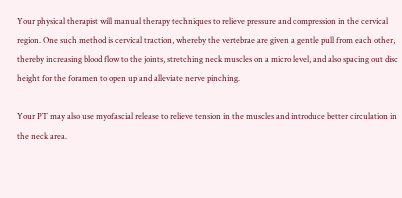Your physical therapist will manual therapy techniques to relieve pressure and compression in the cervical region. One such method is cervical traction, whereby the vertebrae are given a gentle pull from each other, thereby increasing blood flow to the joints, stretching neck muscles on a micro level, and also spacing out disc height for the foramen to open up and alleviate nerve pinching.

Your PT may also use myofascial release to relieve tension in the muscles and introduce better circulation in the neck area.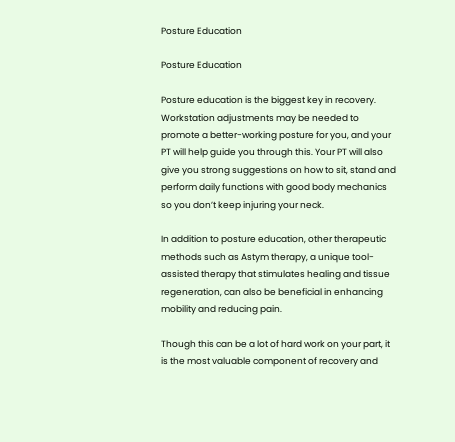Posture Education

Posture Education

Posture education is the biggest key in recovery. Workstation adjustments may be needed to promote a better-working posture for you, and your PT will help guide you through this. Your PT will also give you strong suggestions on how to sit, stand and perform daily functions with good body mechanics so you don’t keep injuring your neck.

In addition to posture education, other therapeutic methods such as Astym therapy, a unique tool-assisted therapy that stimulates healing and tissue regeneration, can also be beneficial in enhancing mobility and reducing pain.

Though this can be a lot of hard work on your part, it is the most valuable component of recovery and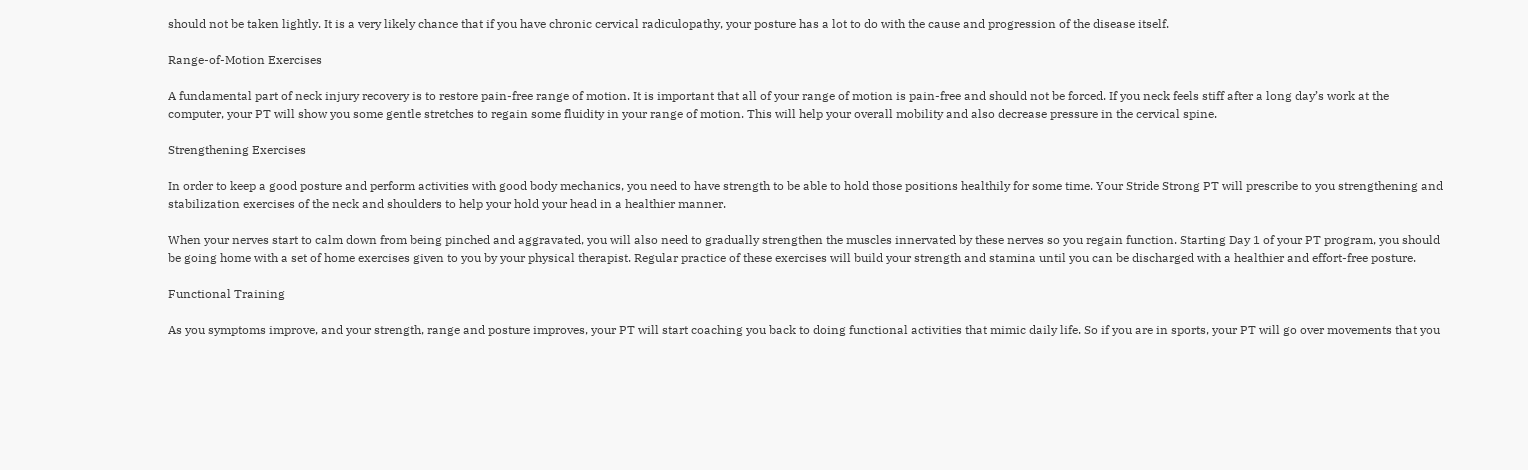should not be taken lightly. It is a very likely chance that if you have chronic cervical radiculopathy, your posture has a lot to do with the cause and progression of the disease itself.

Range-of-Motion Exercises

A fundamental part of neck injury recovery is to restore pain-free range of motion. It is important that all of your range of motion is pain-free and should not be forced. If you neck feels stiff after a long day’s work at the computer, your PT will show you some gentle stretches to regain some fluidity in your range of motion. This will help your overall mobility and also decrease pressure in the cervical spine.

Strengthening Exercises

In order to keep a good posture and perform activities with good body mechanics, you need to have strength to be able to hold those positions healthily for some time. Your Stride Strong PT will prescribe to you strengthening and stabilization exercises of the neck and shoulders to help your hold your head in a healthier manner.

When your nerves start to calm down from being pinched and aggravated, you will also need to gradually strengthen the muscles innervated by these nerves so you regain function. Starting Day 1 of your PT program, you should be going home with a set of home exercises given to you by your physical therapist. Regular practice of these exercises will build your strength and stamina until you can be discharged with a healthier and effort-free posture.

Functional Training

As you symptoms improve, and your strength, range and posture improves, your PT will start coaching you back to doing functional activities that mimic daily life. So if you are in sports, your PT will go over movements that you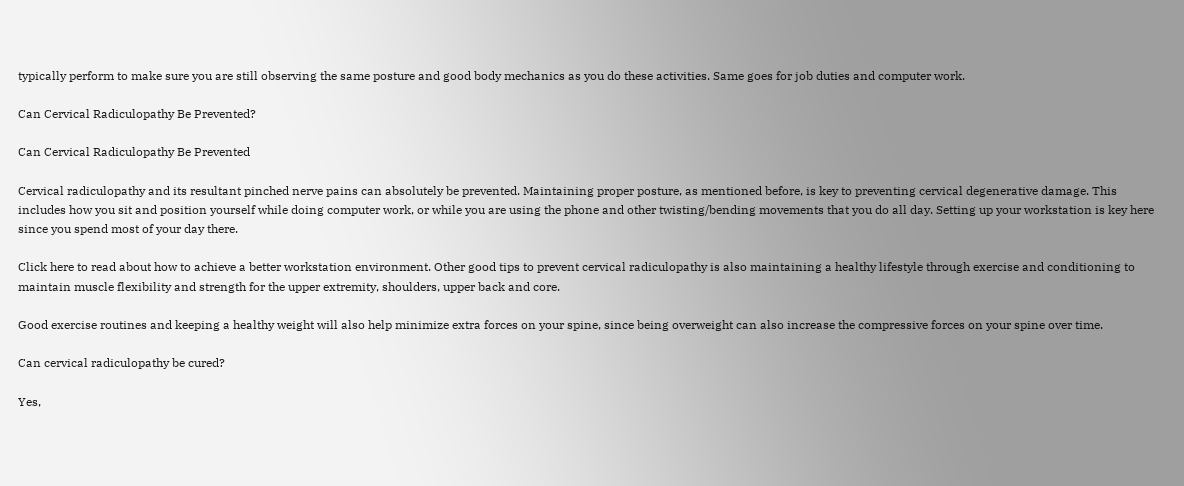typically perform to make sure you are still observing the same posture and good body mechanics as you do these activities. Same goes for job duties and computer work.

Can Cervical Radiculopathy Be Prevented?

Can Cervical Radiculopathy Be Prevented

Cervical radiculopathy and its resultant pinched nerve pains can absolutely be prevented. Maintaining proper posture, as mentioned before, is key to preventing cervical degenerative damage. This includes how you sit and position yourself while doing computer work, or while you are using the phone and other twisting/bending movements that you do all day. Setting up your workstation is key here since you spend most of your day there.

Click here to read about how to achieve a better workstation environment. Other good tips to prevent cervical radiculopathy is also maintaining a healthy lifestyle through exercise and conditioning to maintain muscle flexibility and strength for the upper extremity, shoulders, upper back and core.

Good exercise routines and keeping a healthy weight will also help minimize extra forces on your spine, since being overweight can also increase the compressive forces on your spine over time.

Can cervical radiculopathy be cured?

Yes,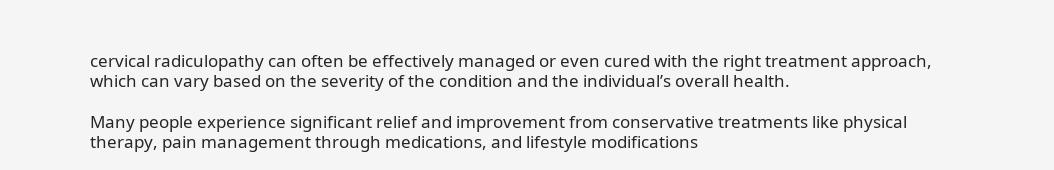cervical radiculopathy can often be effectively managed or even cured with the right treatment approach, which can vary based on the severity of the condition and the individual’s overall health.

Many people experience significant relief and improvement from conservative treatments like physical therapy, pain management through medications, and lifestyle modifications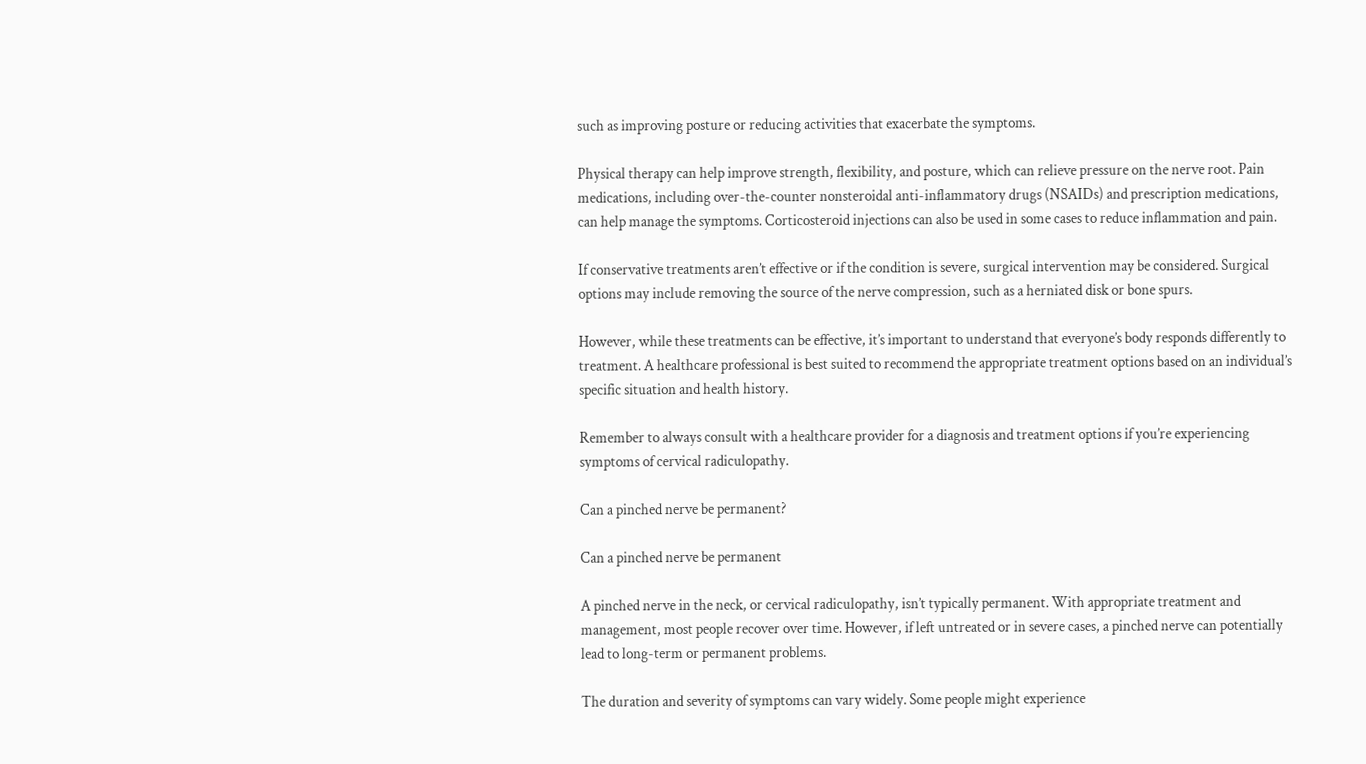such as improving posture or reducing activities that exacerbate the symptoms.

Physical therapy can help improve strength, flexibility, and posture, which can relieve pressure on the nerve root. Pain medications, including over-the-counter nonsteroidal anti-inflammatory drugs (NSAIDs) and prescription medications, can help manage the symptoms. Corticosteroid injections can also be used in some cases to reduce inflammation and pain.

If conservative treatments aren’t effective or if the condition is severe, surgical intervention may be considered. Surgical options may include removing the source of the nerve compression, such as a herniated disk or bone spurs.

However, while these treatments can be effective, it’s important to understand that everyone’s body responds differently to treatment. A healthcare professional is best suited to recommend the appropriate treatment options based on an individual’s specific situation and health history.

Remember to always consult with a healthcare provider for a diagnosis and treatment options if you’re experiencing symptoms of cervical radiculopathy.

Can a pinched nerve be permanent?

Can a pinched nerve be permanent

A pinched nerve in the neck, or cervical radiculopathy, isn’t typically permanent. With appropriate treatment and management, most people recover over time. However, if left untreated or in severe cases, a pinched nerve can potentially lead to long-term or permanent problems.

The duration and severity of symptoms can vary widely. Some people might experience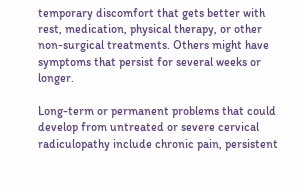temporary discomfort that gets better with rest, medication, physical therapy, or other non-surgical treatments. Others might have symptoms that persist for several weeks or longer.

Long-term or permanent problems that could develop from untreated or severe cervical radiculopathy include chronic pain, persistent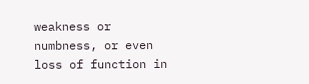weakness or numbness, or even loss of function in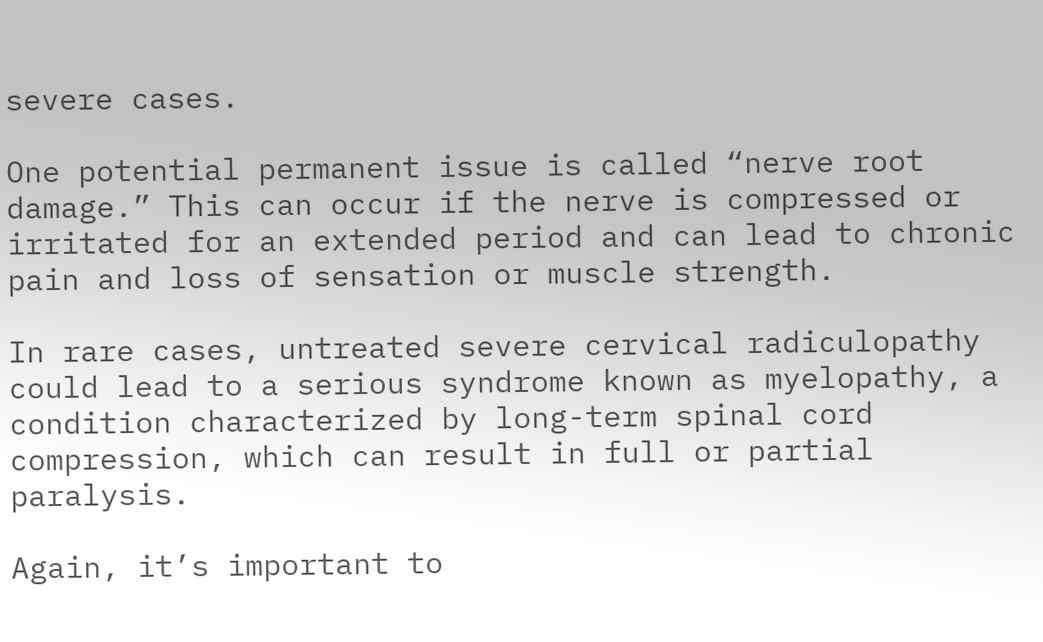severe cases.

One potential permanent issue is called “nerve root damage.” This can occur if the nerve is compressed or irritated for an extended period and can lead to chronic pain and loss of sensation or muscle strength.

In rare cases, untreated severe cervical radiculopathy could lead to a serious syndrome known as myelopathy, a condition characterized by long-term spinal cord compression, which can result in full or partial paralysis.

Again, it’s important to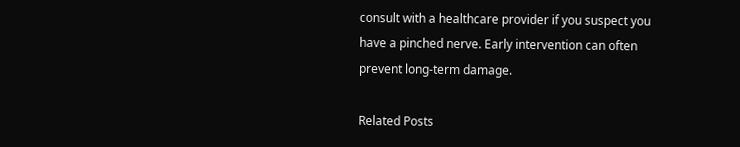consult with a healthcare provider if you suspect you have a pinched nerve. Early intervention can often prevent long-term damage.

Related Posts